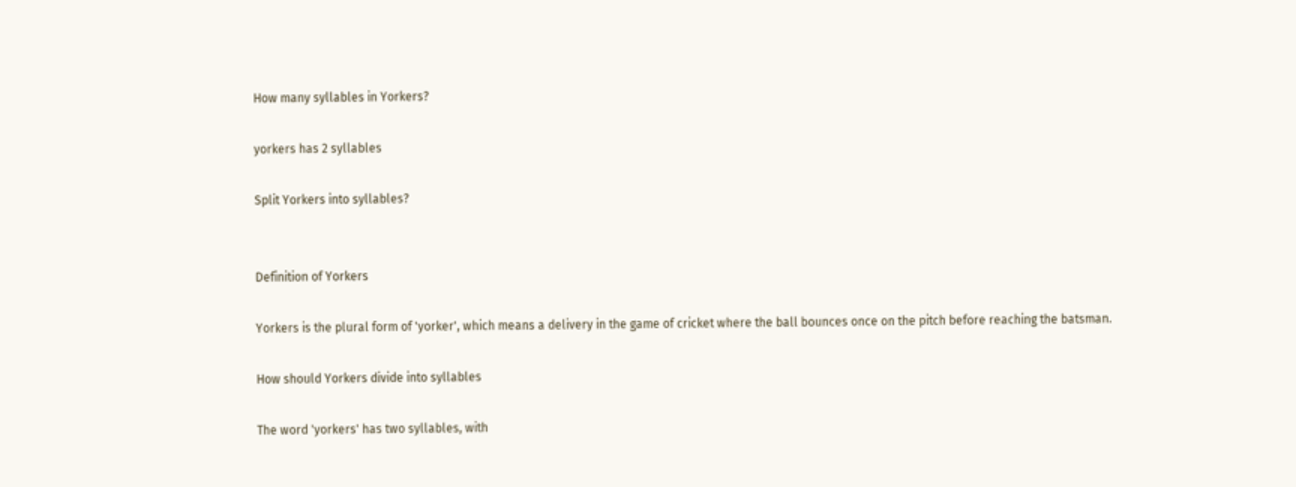How many syllables in Yorkers?

yorkers has 2 syllables

Split Yorkers into syllables?


Definition of Yorkers

Yorkers is the plural form of 'yorker', which means a delivery in the game of cricket where the ball bounces once on the pitch before reaching the batsman.

How should Yorkers divide into syllables

The word 'yorkers' has two syllables, with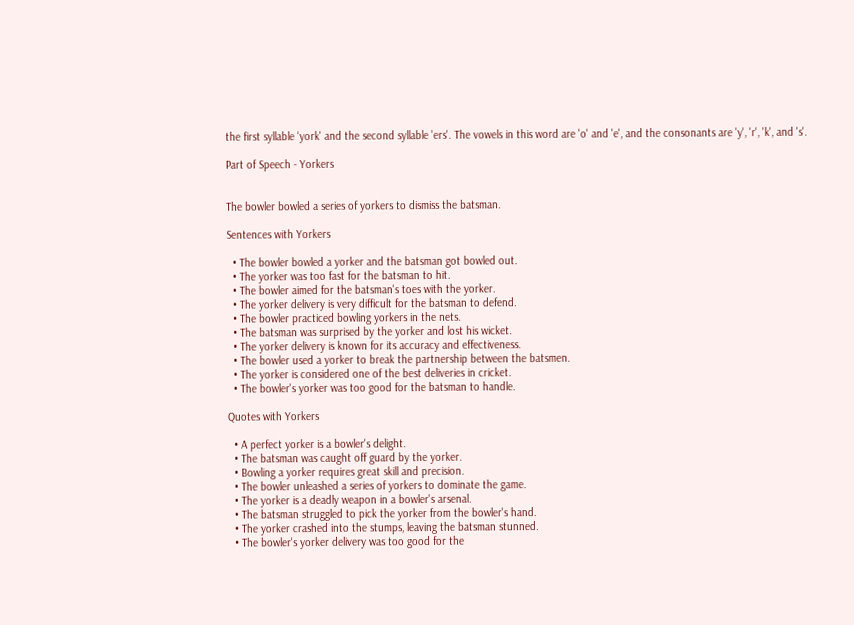the first syllable 'york' and the second syllable 'ers'. The vowels in this word are 'o' and 'e', and the consonants are 'y', 'r', 'k', and 's'.

Part of Speech - Yorkers


The bowler bowled a series of yorkers to dismiss the batsman.

Sentences with Yorkers

  • The bowler bowled a yorker and the batsman got bowled out.
  • The yorker was too fast for the batsman to hit.
  • The bowler aimed for the batsman's toes with the yorker.
  • The yorker delivery is very difficult for the batsman to defend.
  • The bowler practiced bowling yorkers in the nets.
  • The batsman was surprised by the yorker and lost his wicket.
  • The yorker delivery is known for its accuracy and effectiveness.
  • The bowler used a yorker to break the partnership between the batsmen.
  • The yorker is considered one of the best deliveries in cricket.
  • The bowler's yorker was too good for the batsman to handle.

Quotes with Yorkers

  • A perfect yorker is a bowler's delight.
  • The batsman was caught off guard by the yorker.
  • Bowling a yorker requires great skill and precision.
  • The bowler unleashed a series of yorkers to dominate the game.
  • The yorker is a deadly weapon in a bowler's arsenal.
  • The batsman struggled to pick the yorker from the bowler's hand.
  • The yorker crashed into the stumps, leaving the batsman stunned.
  • The bowler's yorker delivery was too good for the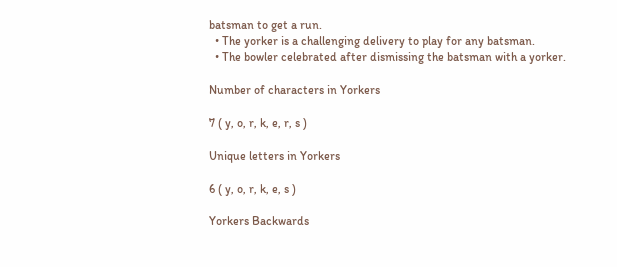batsman to get a run.
  • The yorker is a challenging delivery to play for any batsman.
  • The bowler celebrated after dismissing the batsman with a yorker.

Number of characters in Yorkers

7 ( y, o, r, k, e, r, s )

Unique letters in Yorkers

6 ( y, o, r, k, e, s )

Yorkers Backwards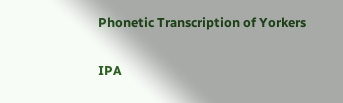Phonetic Transcription of Yorkers

IPA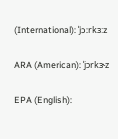(International): ˈjɔ:rkɜ:z

ARA (American): ˈjɔrkɝz

EPA (English):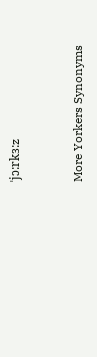ˈjɔ:rkɜ:z


More Yorkers Synonyms